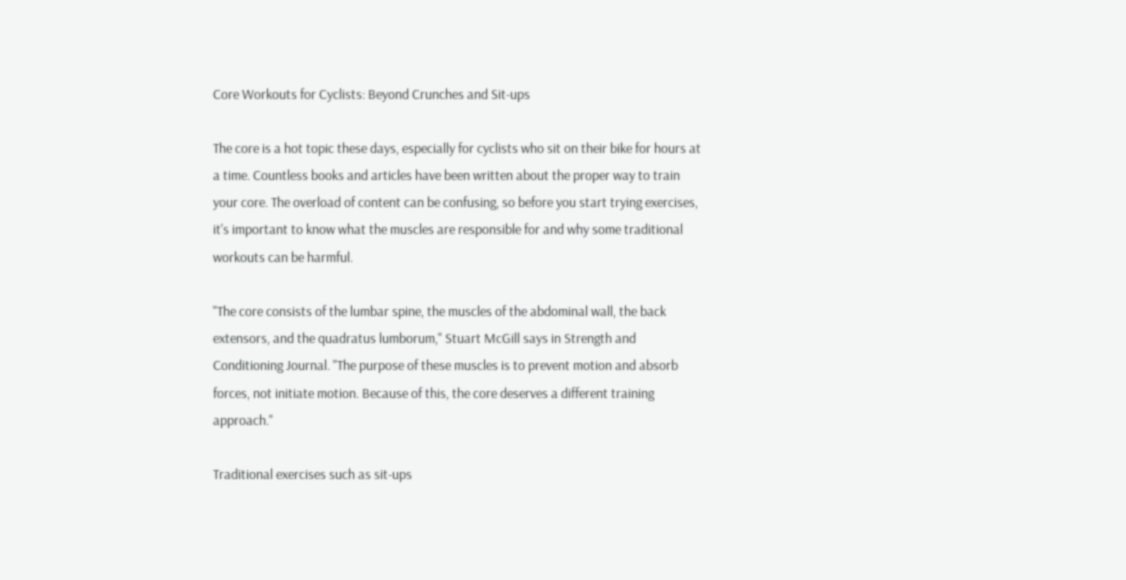Core Workouts for Cyclists: Beyond Crunches and Sit-ups

The core is a hot topic these days, especially for cyclists who sit on their bike for hours at a time. Countless books and articles have been written about the proper way to train your core. The overload of content can be confusing, so before you start trying exercises, it's important to know what the muscles are responsible for and why some traditional workouts can be harmful.

"The core consists of the lumbar spine, the muscles of the abdominal wall, the back extensors, and the quadratus lumborum," Stuart McGill says in Strength and Conditioning Journal. "The purpose of these muscles is to prevent motion and absorb forces, not initiate motion. Because of this, the core deserves a different training approach."

Traditional exercises such as sit-ups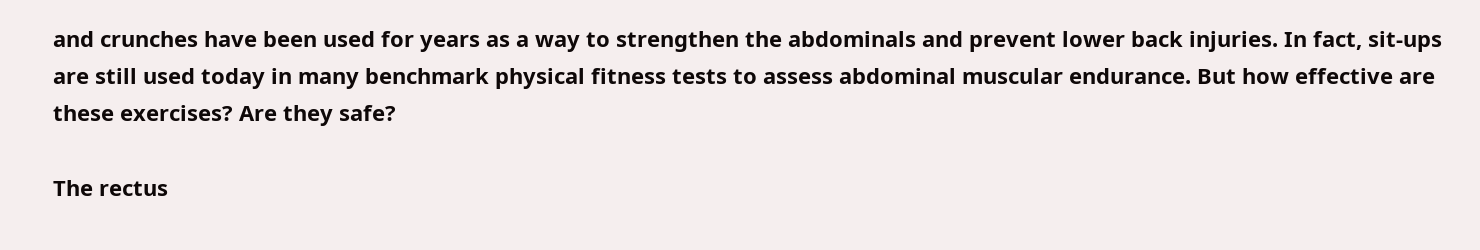and crunches have been used for years as a way to strengthen the abdominals and prevent lower back injuries. In fact, sit-ups are still used today in many benchmark physical fitness tests to assess abdominal muscular endurance. But how effective are these exercises? Are they safe?

The rectus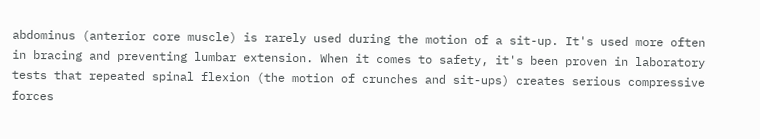abdominus (anterior core muscle) is rarely used during the motion of a sit-up. It's used more often in bracing and preventing lumbar extension. When it comes to safety, it's been proven in laboratory tests that repeated spinal flexion (the motion of crunches and sit-ups) creates serious compressive forces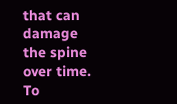that can damage the spine over time. To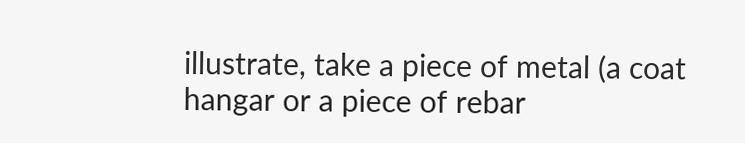illustrate, take a piece of metal (a coat hangar or a piece of rebar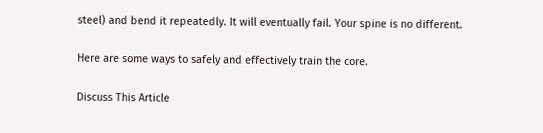steel) and bend it repeatedly. It will eventually fail. Your spine is no different.

Here are some ways to safely and effectively train the core.

Discuss This Article